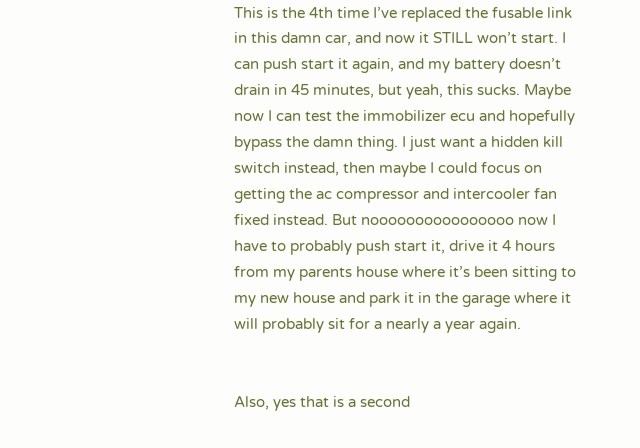This is the 4th time I’ve replaced the fusable link in this damn car, and now it STILL won’t start. I can push start it again, and my battery doesn’t drain in 45 minutes, but yeah, this sucks. Maybe now I can test the immobilizer ecu and hopefully bypass the damn thing. I just want a hidden kill switch instead, then maybe I could focus on getting the ac compressor and intercooler fan fixed instead. But noooooooooooooooo now I have to probably push start it, drive it 4 hours from my parents house where it’s been sitting to my new house and park it in the garage where it will probably sit for a nearly a year again.


Also, yes that is a second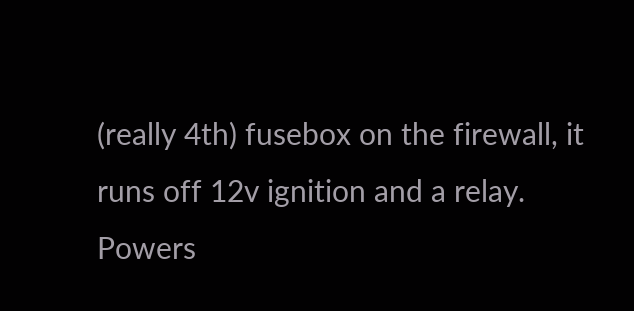(really 4th) fusebox on the firewall, it runs off 12v ignition and a relay. Powers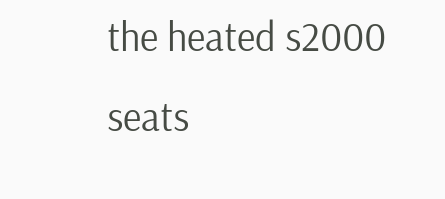the heated s2000 seats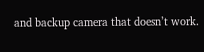and backup camera that doesn’t work.